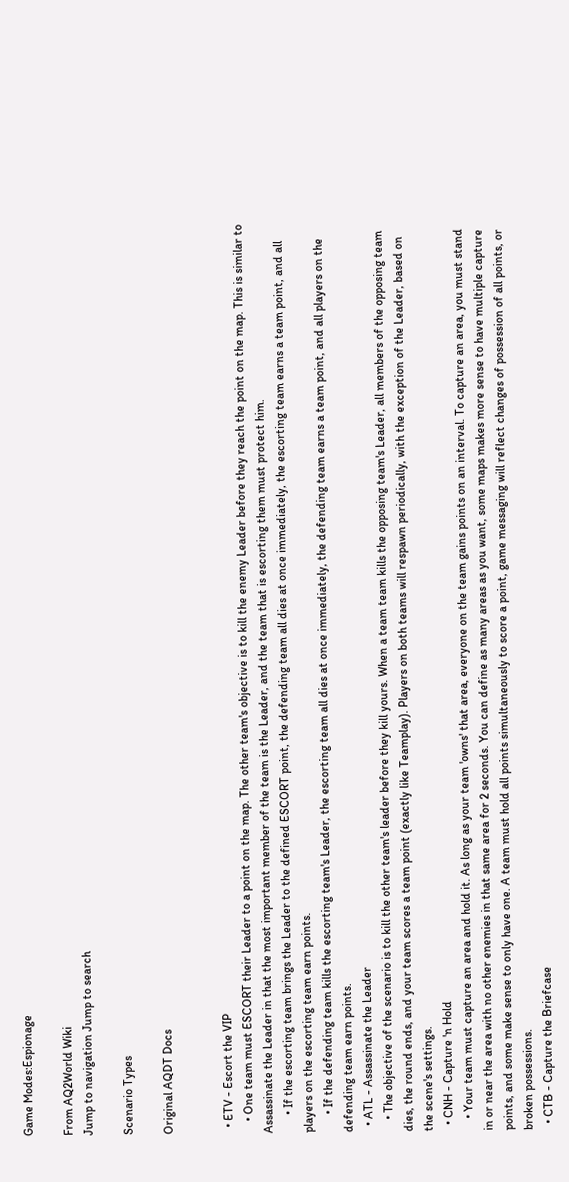Game Modes:Espionage

From AQ2World Wiki
Jump to navigation Jump to search

Scenario Types

Original AQDT Docs


  • ETV - Escort the VIP
    • One team must ESCORT their Leader to a point on the map. The other team's objective is to kill the enemy Leader before they reach the point on the map. This is similar to Assassinate the Leader in that the most important member of the team is the Leader, and the team that is escorting them must protect him.
      • If the escorting team brings the Leader to the defined ESCORT point, the defending team all dies at once immediately, the escorting team earns a team point, and all players on the escorting team earn points.
      • If the defending team kills the escorting team's Leader, the escorting team all dies at once immediately, the defending team earns a team point, and all players on the defending team earn points.
  • ATL - Assassinate the Leader
    • The objective of the scenario is to kill the other team's leader before they kill yours. When a team team kills the opposing team's Leader, all members of the opposing team dies, the round ends, and your team scores a team point (exactly like Teamplay). Players on both teams will respawn periodically, with the exception of the Leader, based on the scene's settings.
  • CNH - Capture 'n Hold
    • Your team must capture an area and hold it. As long as your team 'owns' that area, everyone on the team gains points on an interval. To capture an area, you must stand in or near the area with no other enemies in that same area for 2 seconds. You can define as many areas as you want, some maps makes more sense to have multiple capture points, and some make sense to only have one. A team must hold all points simultaneously to score a point, game messaging will reflect changes of possession of all points, or broken possessions.
  • CTB - Capture the Briefcase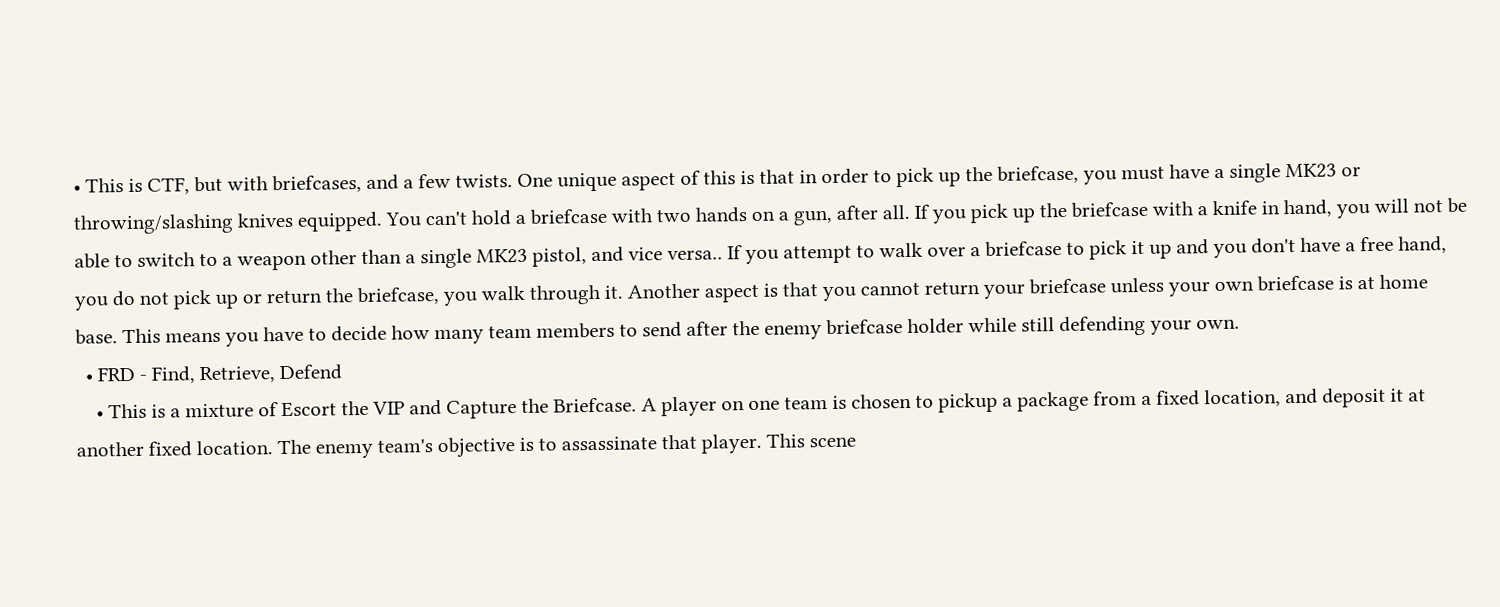• This is CTF, but with briefcases, and a few twists. One unique aspect of this is that in order to pick up the briefcase, you must have a single MK23 or throwing/slashing knives equipped. You can't hold a briefcase with two hands on a gun, after all. If you pick up the briefcase with a knife in hand, you will not be able to switch to a weapon other than a single MK23 pistol, and vice versa.. If you attempt to walk over a briefcase to pick it up and you don't have a free hand, you do not pick up or return the briefcase, you walk through it. Another aspect is that you cannot return your briefcase unless your own briefcase is at home base. This means you have to decide how many team members to send after the enemy briefcase holder while still defending your own.
  • FRD - Find, Retrieve, Defend
    • This is a mixture of Escort the VIP and Capture the Briefcase. A player on one team is chosen to pickup a package from a fixed location, and deposit it at another fixed location. The enemy team's objective is to assassinate that player. This scene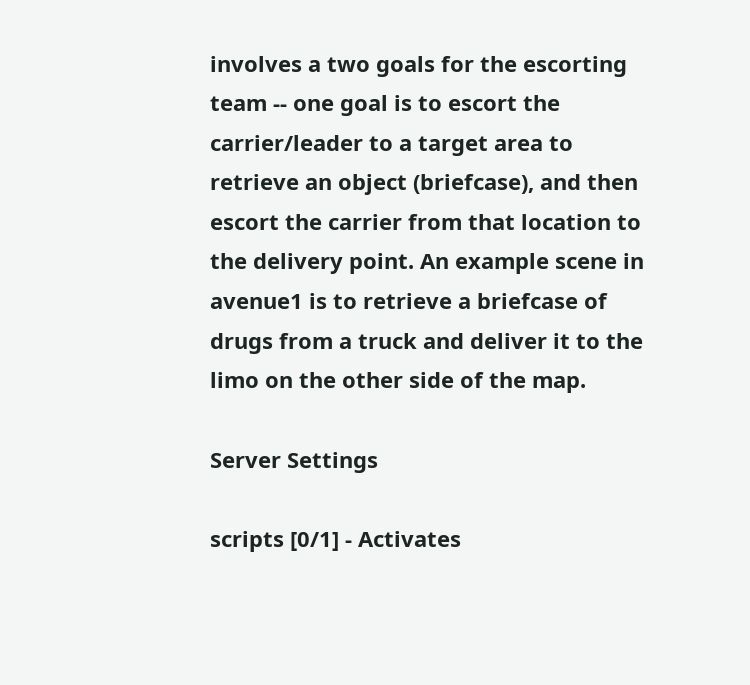involves a two goals for the escorting team -- one goal is to escort the carrier/leader to a target area to retrieve an object (briefcase), and then escort the carrier from that location to the delivery point. An example scene in avenue1 is to retrieve a briefcase of drugs from a truck and deliver it to the limo on the other side of the map.

Server Settings

scripts [0/1] - Activates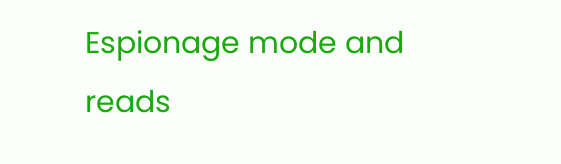Espionage mode and reads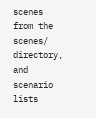scenes from the scenes/ directory, and scenario lists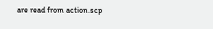are read from action.scp